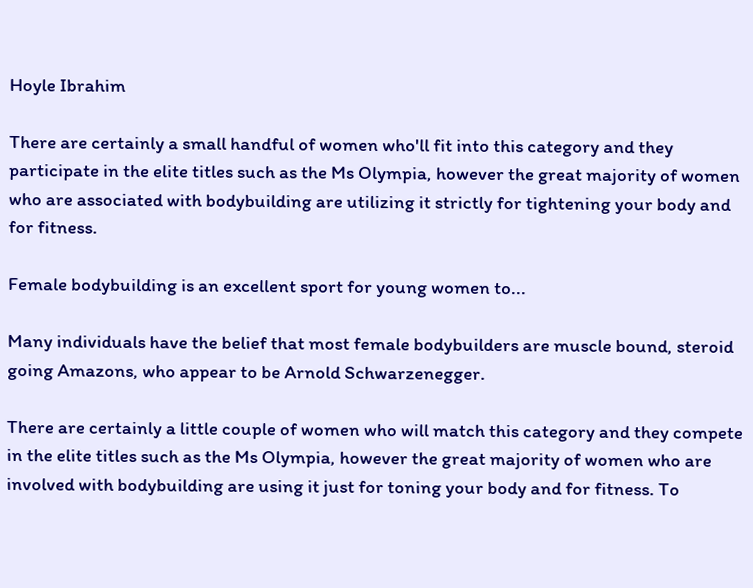Hoyle Ibrahim

There are certainly a small handful of women who'll fit into this category and they participate in the elite titles such as the Ms Olympia, however the great majority of women who are associated with bodybuilding are utilizing it strictly for tightening your body and for fitness.

Female bodybuilding is an excellent sport for young women to...

Many individuals have the belief that most female bodybuilders are muscle bound, steroid going Amazons, who appear to be Arnold Schwarzenegger.

There are certainly a little couple of women who will match this category and they compete in the elite titles such as the Ms Olympia, however the great majority of women who are involved with bodybuilding are using it just for toning your body and for fitness. To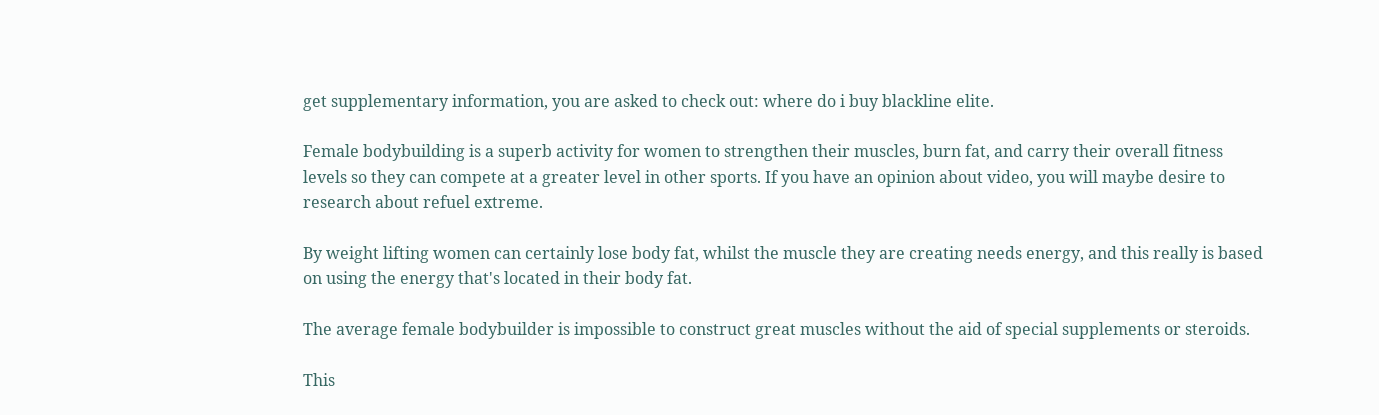get supplementary information, you are asked to check out: where do i buy blackline elite.

Female bodybuilding is a superb activity for women to strengthen their muscles, burn fat, and carry their overall fitness levels so they can compete at a greater level in other sports. If you have an opinion about video, you will maybe desire to research about refuel extreme.

By weight lifting women can certainly lose body fat, whilst the muscle they are creating needs energy, and this really is based on using the energy that's located in their body fat.

The average female bodybuilder is impossible to construct great muscles without the aid of special supplements or steroids.

This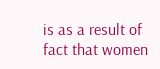is as a result of fact that women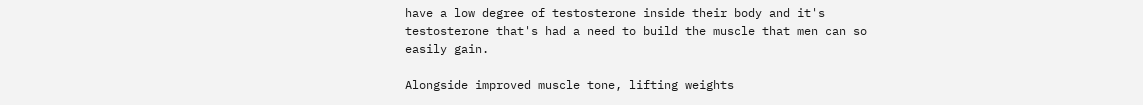have a low degree of testosterone inside their body and it's testosterone that's had a need to build the muscle that men can so easily gain.

Alongside improved muscle tone, lifting weights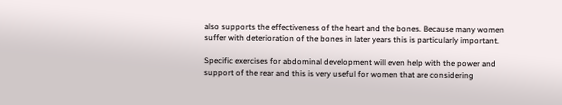also supports the effectiveness of the heart and the bones. Because many women suffer with deterioration of the bones in later years this is particularly important.

Specific exercises for abdominal development will even help with the power and support of the rear and this is very useful for women that are considering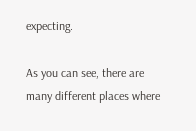expecting.

As you can see, there are many different places where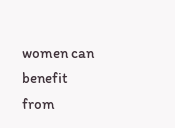women can benefit from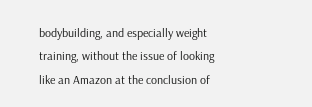bodybuilding, and especially weight training, without the issue of looking like an Amazon at the conclusion of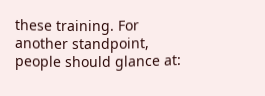these training. For another standpoint, people should glance at: